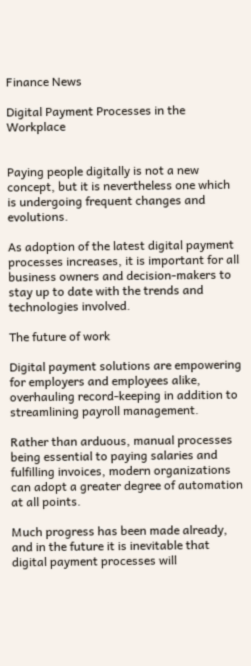Finance News

Digital Payment Processes in the Workplace


Paying people digitally is not a new concept, but it is nevertheless one which is undergoing frequent changes and evolutions.

As adoption of the latest digital payment processes increases, it is important for all business owners and decision-makers to stay up to date with the trends and technologies involved.

The future of work

Digital payment solutions are empowering for employers and employees alike, overhauling record-keeping in addition to streamlining payroll management.

Rather than arduous, manual processes being essential to paying salaries and fulfilling invoices, modern organizations can adopt a greater degree of automation at all points.

Much progress has been made already, and in the future it is inevitable that digital payment processes will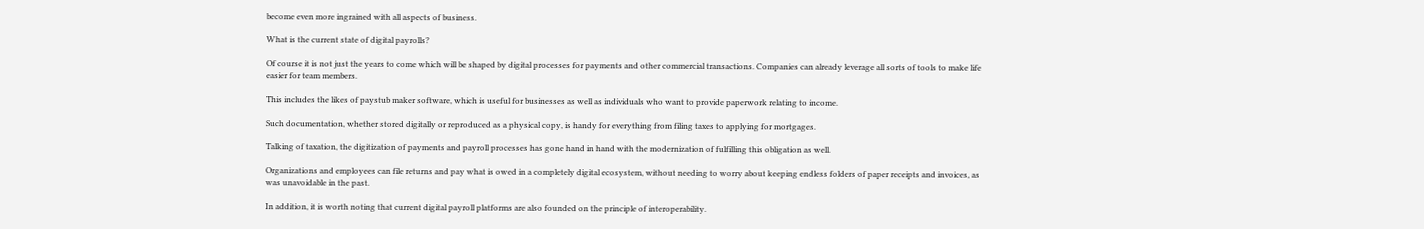become even more ingrained with all aspects of business.

What is the current state of digital payrolls?

Of course it is not just the years to come which will be shaped by digital processes for payments and other commercial transactions. Companies can already leverage all sorts of tools to make life easier for team members.

This includes the likes of paystub maker software, which is useful for businesses as well as individuals who want to provide paperwork relating to income.

Such documentation, whether stored digitally or reproduced as a physical copy, is handy for everything from filing taxes to applying for mortgages.

Talking of taxation, the digitization of payments and payroll processes has gone hand in hand with the modernization of fulfilling this obligation as well.

Organizations and employees can file returns and pay what is owed in a completely digital ecosystem, without needing to worry about keeping endless folders of paper receipts and invoices, as was unavoidable in the past.

In addition, it is worth noting that current digital payroll platforms are also founded on the principle of interoperability.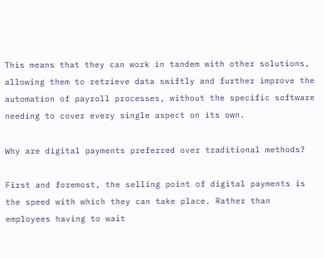This means that they can work in tandem with other solutions, allowing them to retrieve data swiftly and further improve the automation of payroll processes, without the specific software needing to cover every single aspect on its own.

Why are digital payments preferred over traditional methods?

First and foremost, the selling point of digital payments is the speed with which they can take place. Rather than employees having to wait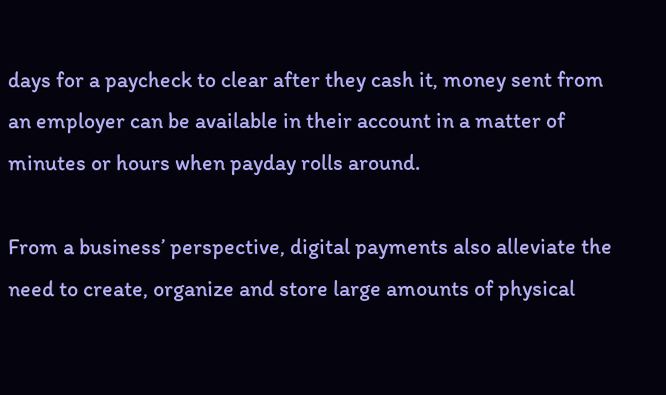days for a paycheck to clear after they cash it, money sent from an employer can be available in their account in a matter of minutes or hours when payday rolls around.

From a business’ perspective, digital payments also alleviate the need to create, organize and store large amounts of physical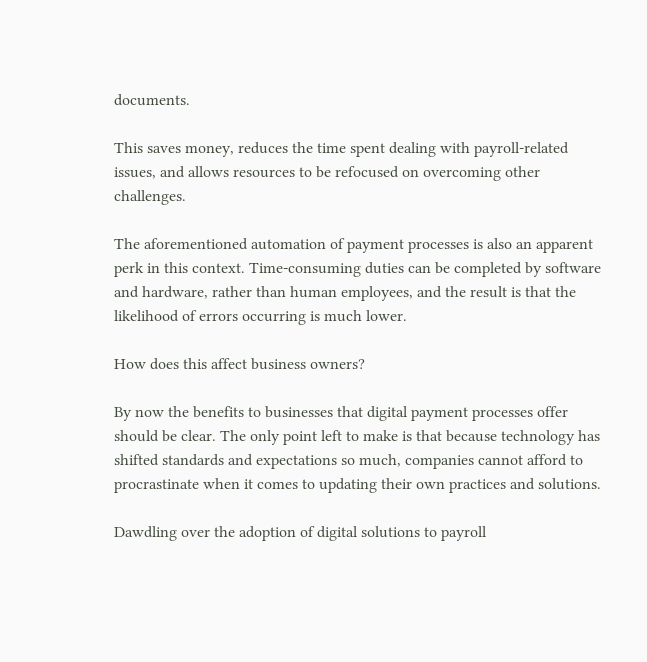documents.

This saves money, reduces the time spent dealing with payroll-related issues, and allows resources to be refocused on overcoming other challenges.

The aforementioned automation of payment processes is also an apparent perk in this context. Time-consuming duties can be completed by software and hardware, rather than human employees, and the result is that the likelihood of errors occurring is much lower.

How does this affect business owners?

By now the benefits to businesses that digital payment processes offer should be clear. The only point left to make is that because technology has shifted standards and expectations so much, companies cannot afford to procrastinate when it comes to updating their own practices and solutions.

Dawdling over the adoption of digital solutions to payroll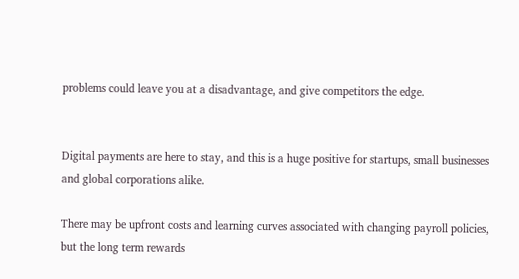problems could leave you at a disadvantage, and give competitors the edge.


Digital payments are here to stay, and this is a huge positive for startups, small businesses and global corporations alike.

There may be upfront costs and learning curves associated with changing payroll policies, but the long term rewards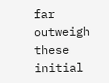far outweigh these initial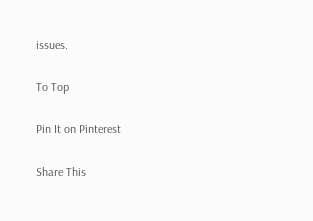issues.

To Top

Pin It on Pinterest

Share This